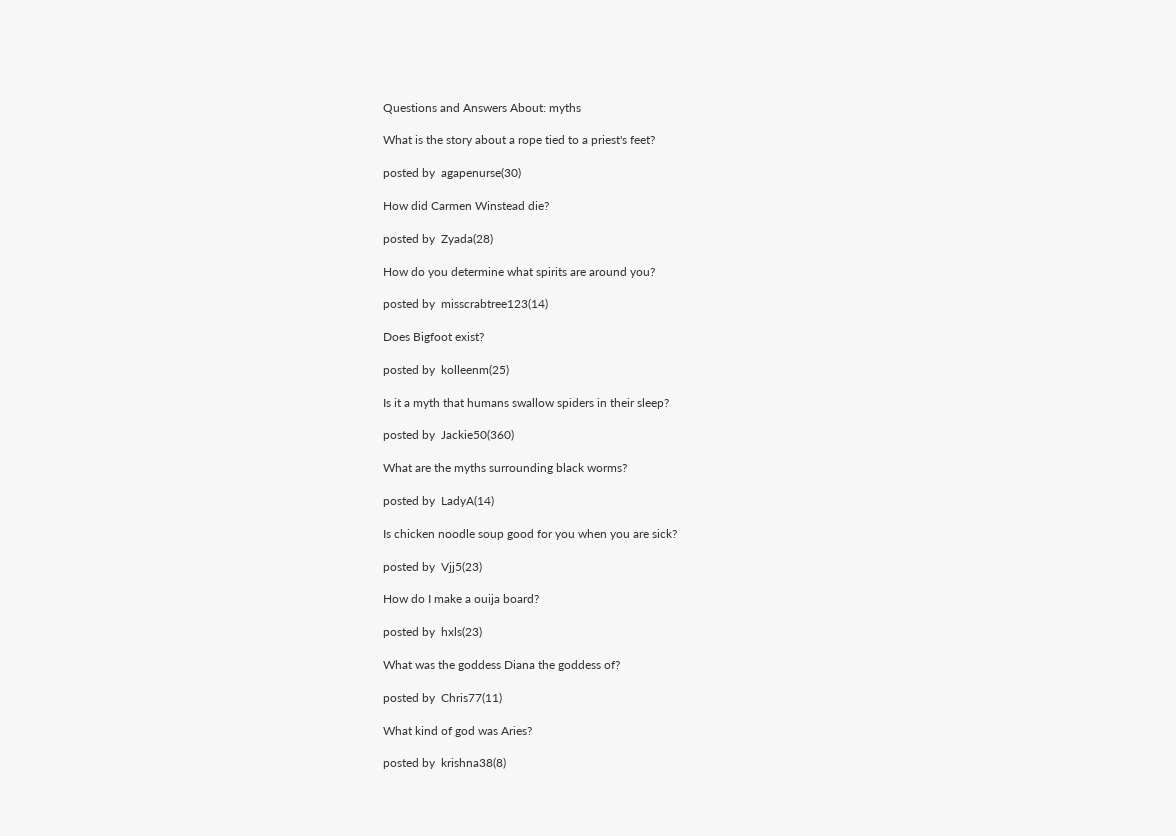Questions and Answers About: myths

What is the story about a rope tied to a priest's feet?

posted by  agapenurse(30)

How did Carmen Winstead die?

posted by  Zyada(28)

How do you determine what spirits are around you?

posted by  misscrabtree123(14)

Does Bigfoot exist?

posted by  kolleenm(25)

Is it a myth that humans swallow spiders in their sleep?

posted by  Jackie50(360)

What are the myths surrounding black worms?

posted by  LadyA(14)

Is chicken noodle soup good for you when you are sick?

posted by  Vjj5(23)

How do I make a ouija board?

posted by  hxls(23)

What was the goddess Diana the goddess of?

posted by  Chris77(11)

What kind of god was Aries?

posted by  krishna38(8)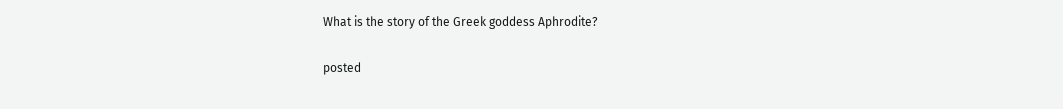What is the story of the Greek goddess Aphrodite?

posted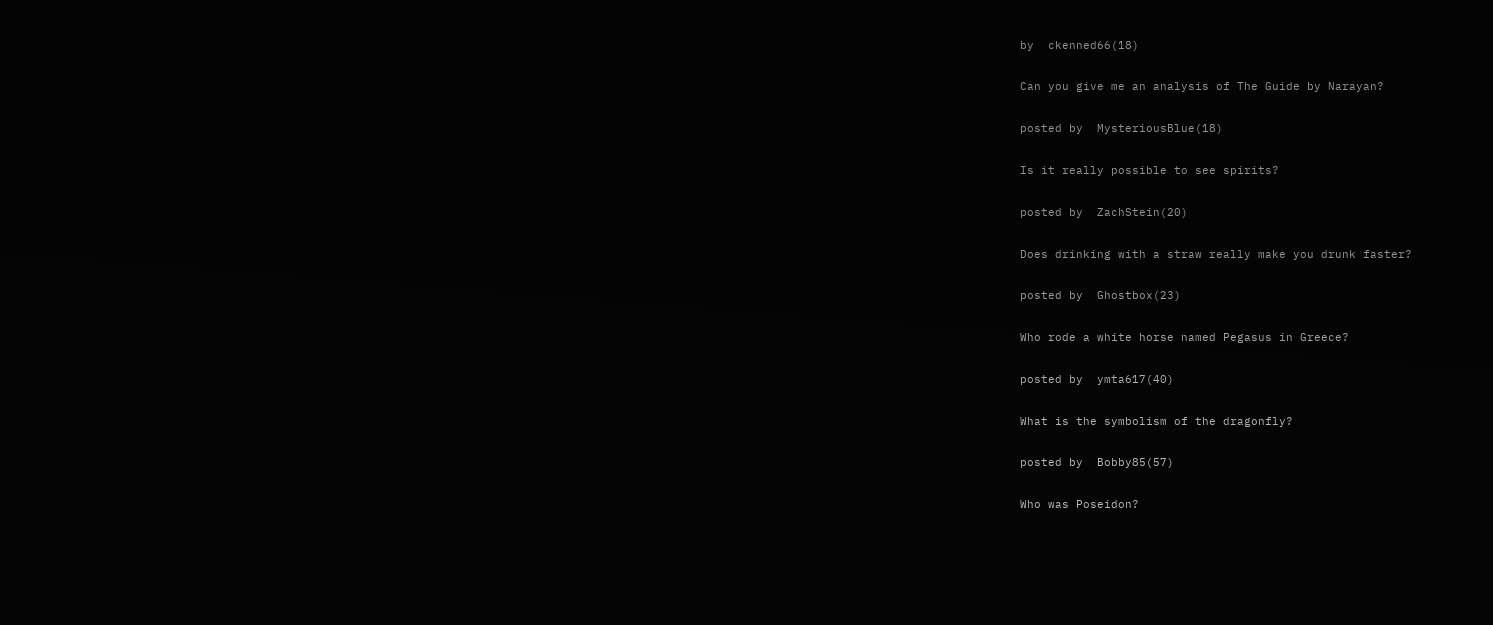by  ckenned66(18)

Can you give me an analysis of The Guide by Narayan?

posted by  MysteriousBlue(18)

Is it really possible to see spirits?

posted by  ZachStein(20)

Does drinking with a straw really make you drunk faster?

posted by  Ghostbox(23)

Who rode a white horse named Pegasus in Greece?

posted by  ymta617(40)

What is the symbolism of the dragonfly?

posted by  Bobby85(57)

Who was Poseidon?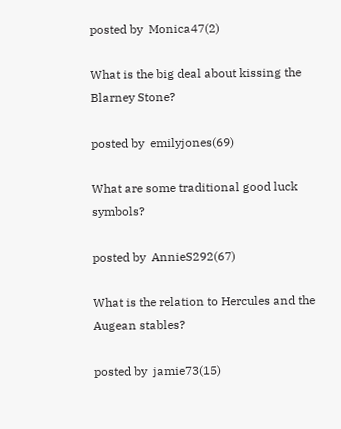posted by  Monica47(2)

What is the big deal about kissing the Blarney Stone?

posted by  emilyjones(69)

What are some traditional good luck symbols?

posted by  AnnieS292(67)

What is the relation to Hercules and the Augean stables?

posted by  jamie73(15)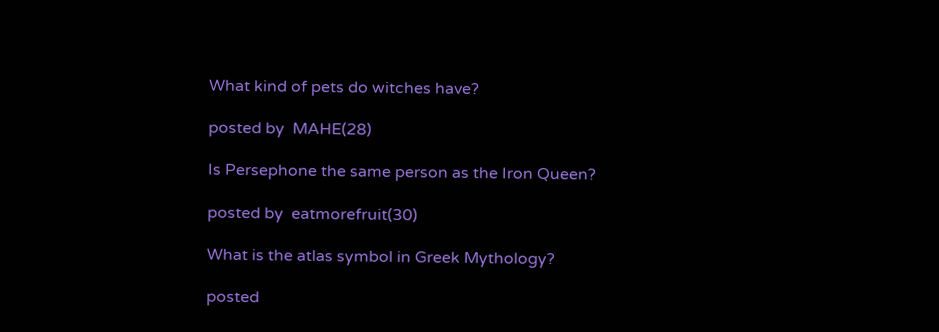What kind of pets do witches have?

posted by  MAHE(28)

Is Persephone the same person as the Iron Queen?

posted by  eatmorefruit(30)

What is the atlas symbol in Greek Mythology?

posted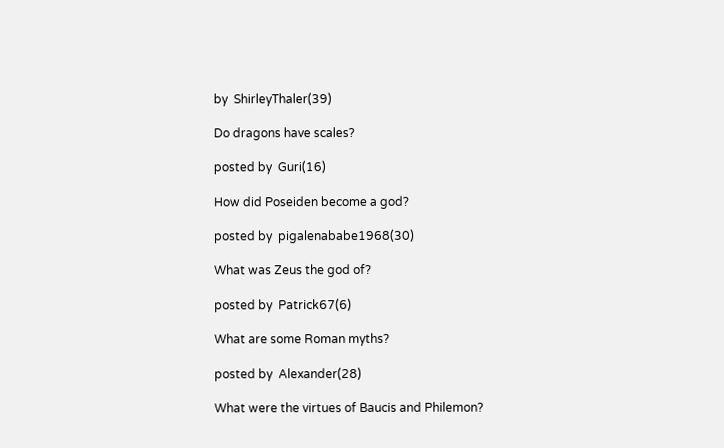by  ShirleyThaler(39)

Do dragons have scales?

posted by  Guri(16)

How did Poseiden become a god?

posted by  pigalenababe1968(30)

What was Zeus the god of?

posted by  Patrick67(6)

What are some Roman myths?

posted by  Alexander(28)

What were the virtues of Baucis and Philemon?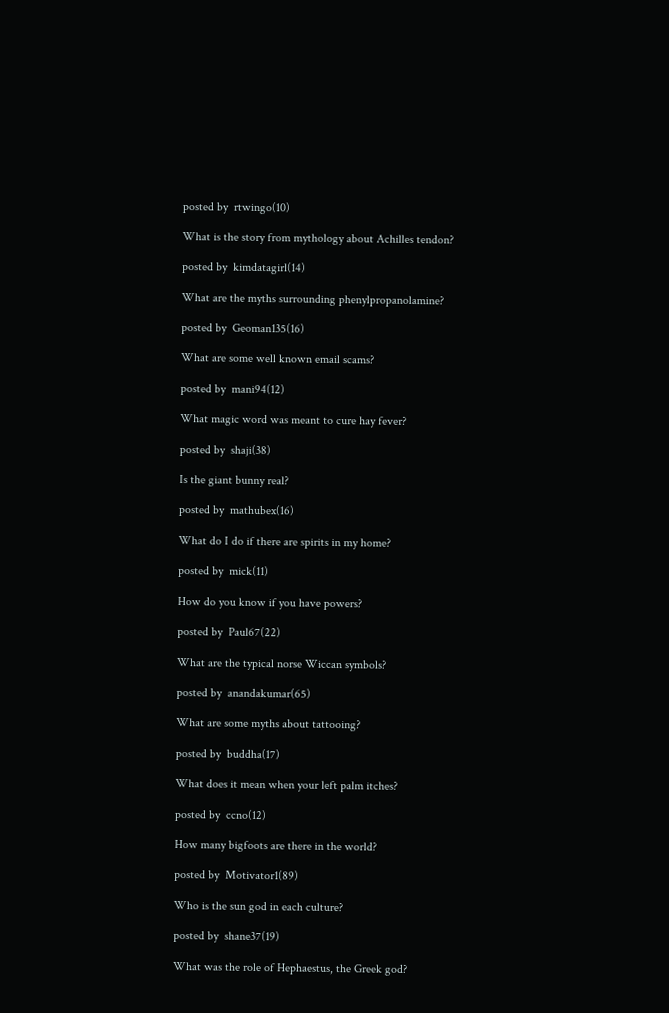posted by  rtwingo(10)

What is the story from mythology about Achilles tendon?

posted by  kimdatagirl(14)

What are the myths surrounding phenylpropanolamine?

posted by  Geoman135(16)

What are some well known email scams?

posted by  mani94(12)

What magic word was meant to cure hay fever?

posted by  shaji(38)

Is the giant bunny real?

posted by  mathubex(16)

What do I do if there are spirits in my home?

posted by  mick(11)

How do you know if you have powers?

posted by  Paul67(22)

What are the typical norse Wiccan symbols?

posted by  anandakumar(65)

What are some myths about tattooing?

posted by  buddha(17)

What does it mean when your left palm itches?

posted by  ccno(12)

How many bigfoots are there in the world?

posted by  Motivator1(89)

Who is the sun god in each culture?

posted by  shane37(19)

What was the role of Hephaestus, the Greek god?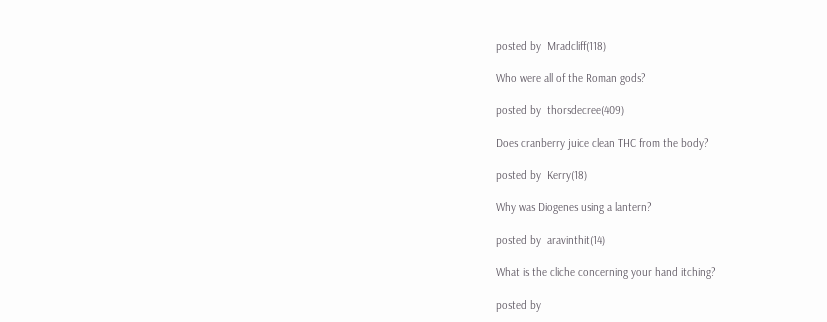posted by  Mradcliff(118)

Who were all of the Roman gods?

posted by  thorsdecree(409)

Does cranberry juice clean THC from the body?

posted by  Kerry(18)

Why was Diogenes using a lantern?

posted by  aravinthit(14)

What is the cliche concerning your hand itching?

posted by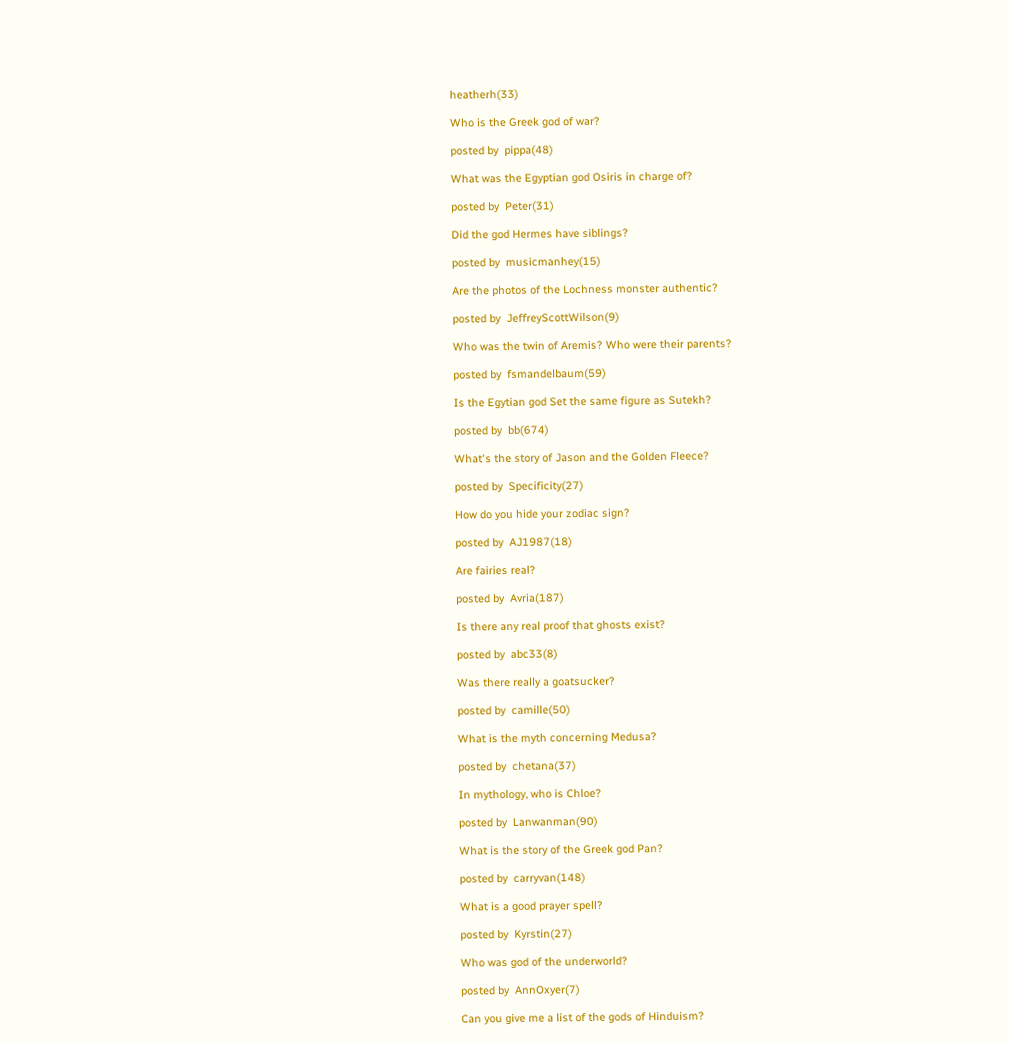heatherh(33)

Who is the Greek god of war?

posted by  pippa(48)

What was the Egyptian god Osiris in charge of?

posted by  Peter(31)

Did the god Hermes have siblings?

posted by  musicmanhey(15)

Are the photos of the Lochness monster authentic?

posted by  JeffreyScottWilson(9)

Who was the twin of Aremis? Who were their parents?

posted by  fsmandelbaum(59)

Is the Egytian god Set the same figure as Sutekh?

posted by  bb(674)

What's the story of Jason and the Golden Fleece?

posted by  Specificity(27)

How do you hide your zodiac sign?

posted by  AJ1987(18)

Are fairies real?

posted by  Avria(187)

Is there any real proof that ghosts exist?

posted by  abc33(8)

Was there really a goatsucker?

posted by  camille(50)

What is the myth concerning Medusa?

posted by  chetana(37)

In mythology, who is Chloe?

posted by  Lanwanman(90)

What is the story of the Greek god Pan?

posted by  carryvan(148)

What is a good prayer spell?

posted by  Kyrstin(27)

Who was god of the underworld?

posted by  AnnOxyer(7)

Can you give me a list of the gods of Hinduism?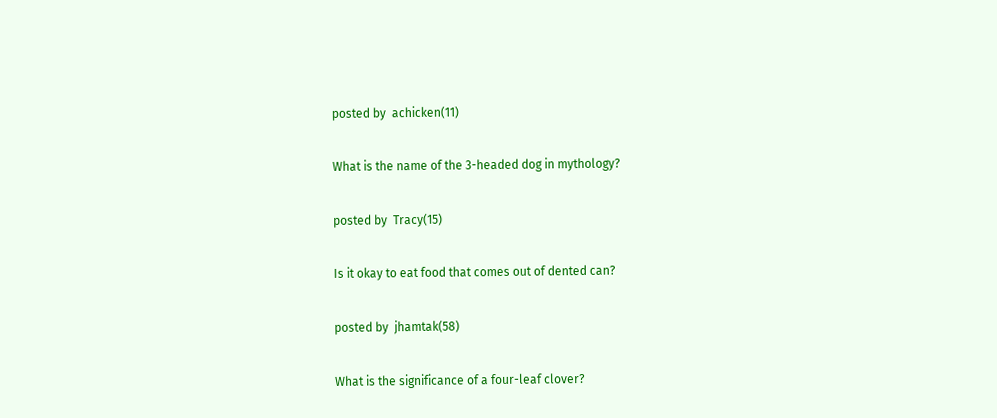posted by  achicken(11)

What is the name of the 3-headed dog in mythology?

posted by  Tracy(15)

Is it okay to eat food that comes out of dented can?

posted by  jhamtak(58)

What is the significance of a four-leaf clover?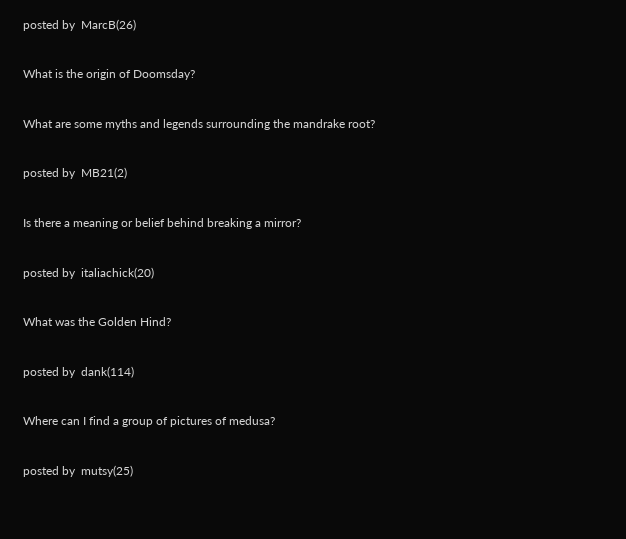posted by  MarcB(26)

What is the origin of Doomsday?

What are some myths and legends surrounding the mandrake root?

posted by  MB21(2)

Is there a meaning or belief behind breaking a mirror?

posted by  italiachick(20)

What was the Golden Hind?

posted by  dank(114)

Where can I find a group of pictures of medusa?

posted by  mutsy(25)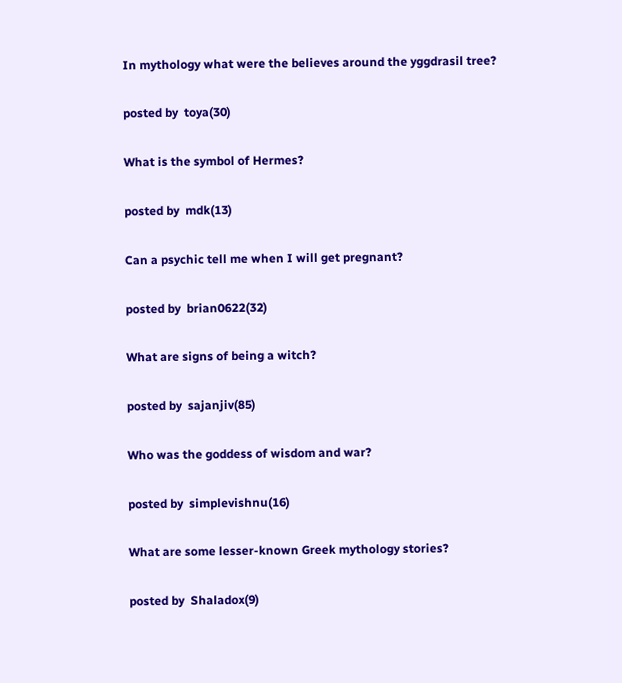In mythology what were the believes around the yggdrasil tree?

posted by  toya(30)

What is the symbol of Hermes?

posted by  mdk(13)

Can a psychic tell me when I will get pregnant?

posted by  brian0622(32)

What are signs of being a witch?

posted by  sajanjiv(85)

Who was the goddess of wisdom and war?

posted by  simplevishnu(16)

What are some lesser-known Greek mythology stories?

posted by  Shaladox(9)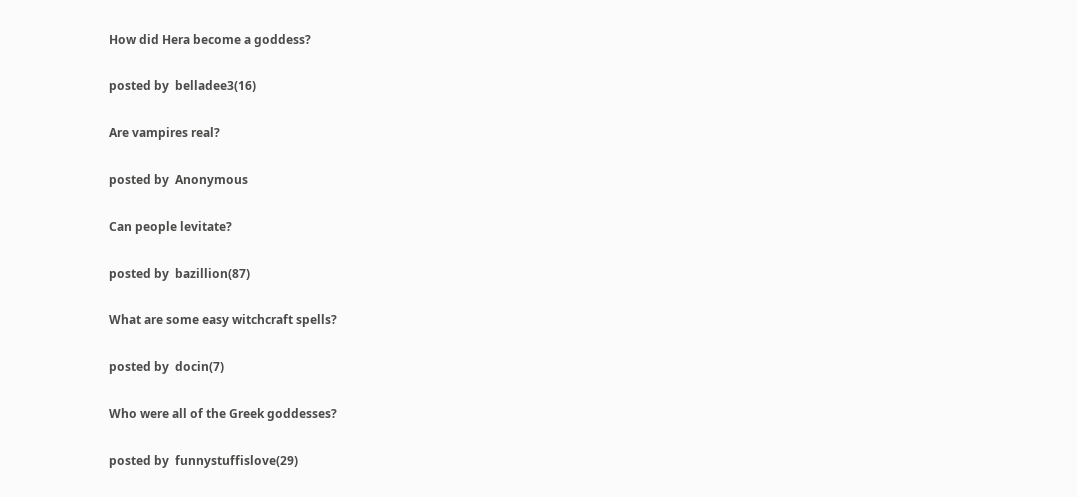How did Hera become a goddess?

posted by  belladee3(16)

Are vampires real?

posted by  Anonymous

Can people levitate?

posted by  bazillion(87)

What are some easy witchcraft spells?

posted by  docin(7)

Who were all of the Greek goddesses?

posted by  funnystuffislove(29)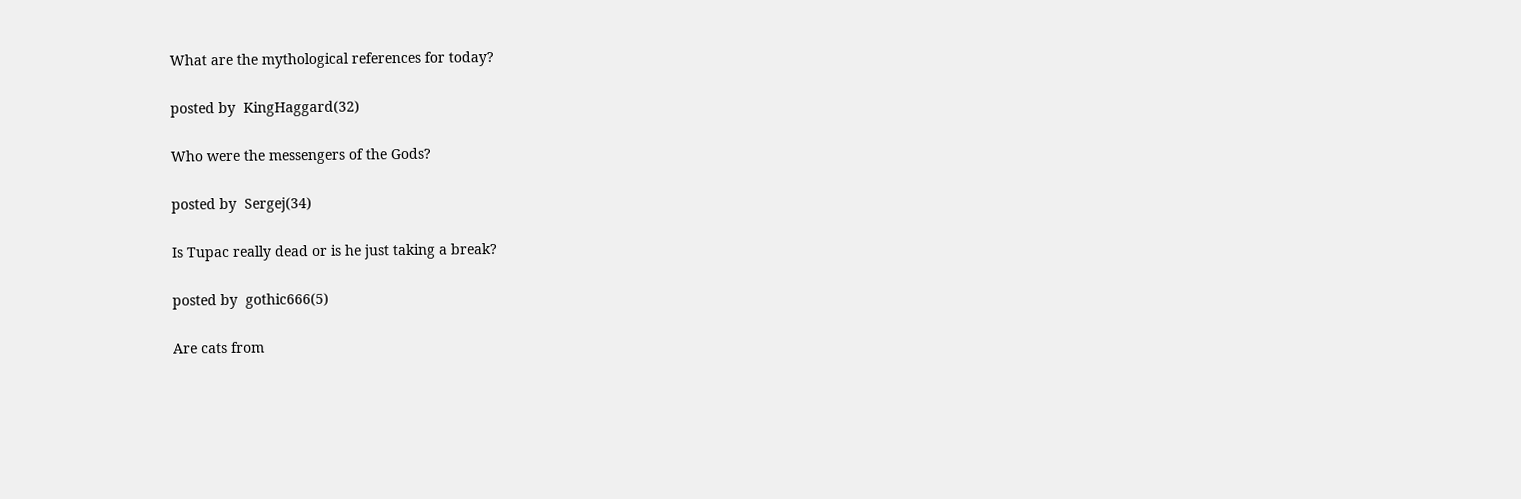What are the mythological references for today?

posted by  KingHaggard(32)

Who were the messengers of the Gods?

posted by  Sergej(34)

Is Tupac really dead or is he just taking a break?

posted by  gothic666(5)

Are cats from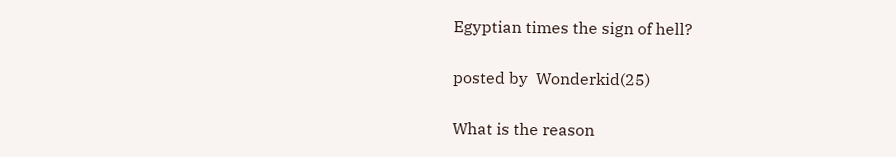Egyptian times the sign of hell?

posted by  Wonderkid(25)

What is the reason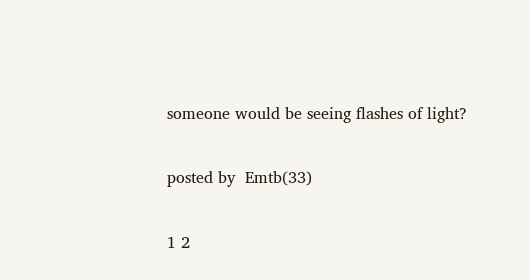someone would be seeing flashes of light?

posted by  Emtb(33)

1 2